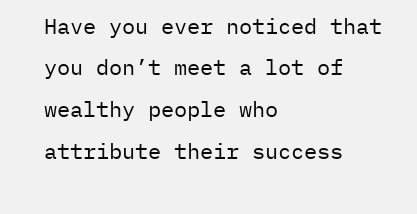Have you ever noticed that you don’t meet a lot of wealthy people who attribute their success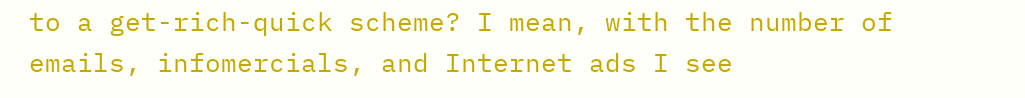to a get-rich-quick scheme? I mean, with the number of emails, infomercials, and Internet ads I see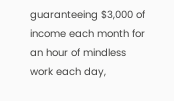guaranteeing $3,000 of income each month for an hour of mindless work each day,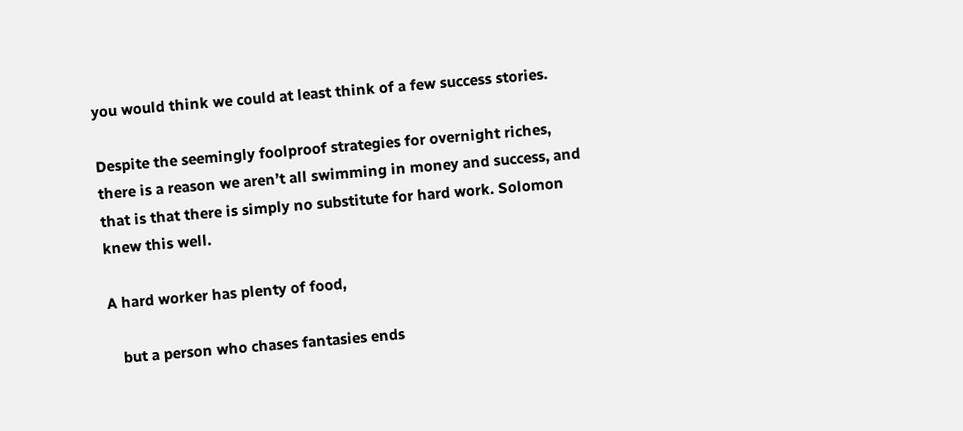you would think we could at least think of a few success stories.

Despite the seemingly foolproof strategies for overnight riches, there is a reason we aren’t all swimming in money and success, and that is that there is simply no substitute for hard work. Solomon knew this well.

A hard worker has plenty of food,

   but a person who chases fantasies ends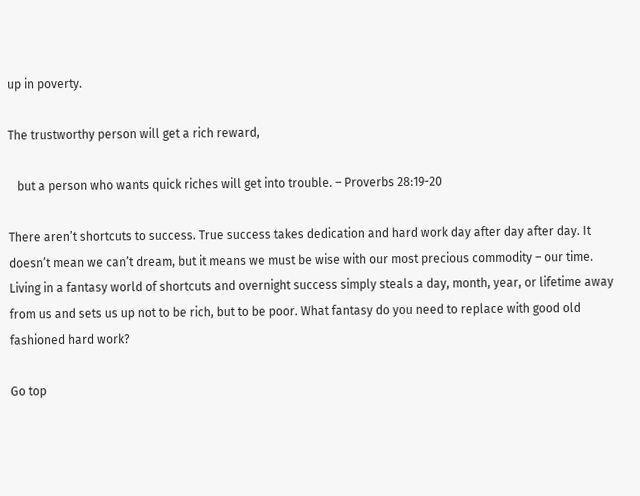up in poverty.

The trustworthy person will get a rich reward,

   but a person who wants quick riches will get into trouble. – Proverbs 28:19-20

There aren’t shortcuts to success. True success takes dedication and hard work day after day after day. It doesn’t mean we can’t dream, but it means we must be wise with our most precious commodity – our time. Living in a fantasy world of shortcuts and overnight success simply steals a day, month, year, or lifetime away from us and sets us up not to be rich, but to be poor. What fantasy do you need to replace with good old fashioned hard work?

Go top